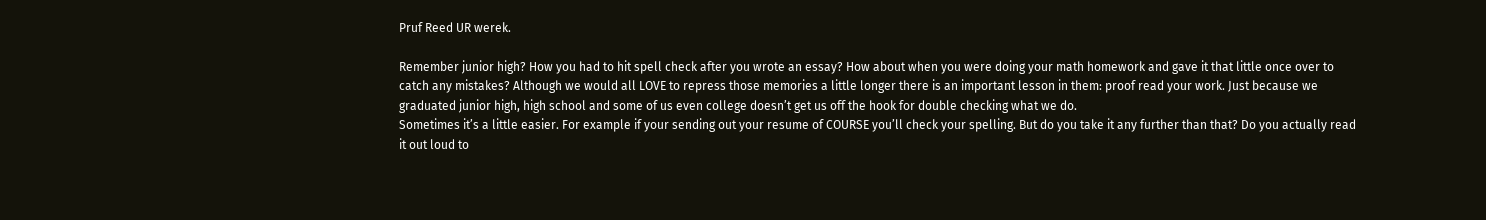Pruf Reed UR werek.

Remember junior high? How you had to hit spell check after you wrote an essay? How about when you were doing your math homework and gave it that little once over to catch any mistakes? Although we would all LOVE to repress those memories a little longer there is an important lesson in them: proof read your work. Just because we graduated junior high, high school and some of us even college doesn’t get us off the hook for double checking what we do.
Sometimes it’s a little easier. For example if your sending out your resume of COURSE you’ll check your spelling. But do you take it any further than that? Do you actually read it out loud to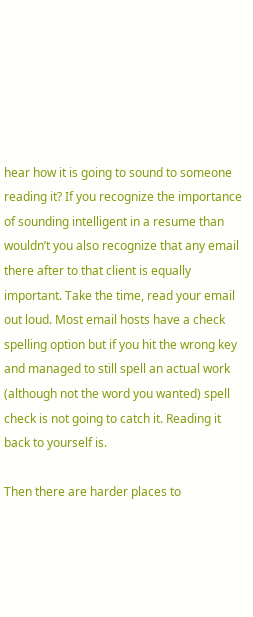hear how it is going to sound to someone reading it? If you recognize the importance of sounding intelligent in a resume than wouldn’t you also recognize that any email there after to that client is equally important. Take the time, read your email out loud. Most email hosts have a check spelling option but if you hit the wrong key and managed to still spell an actual work (although not the word you wanted) spell check is not going to catch it. Reading it back to yourself is.

Then there are harder places to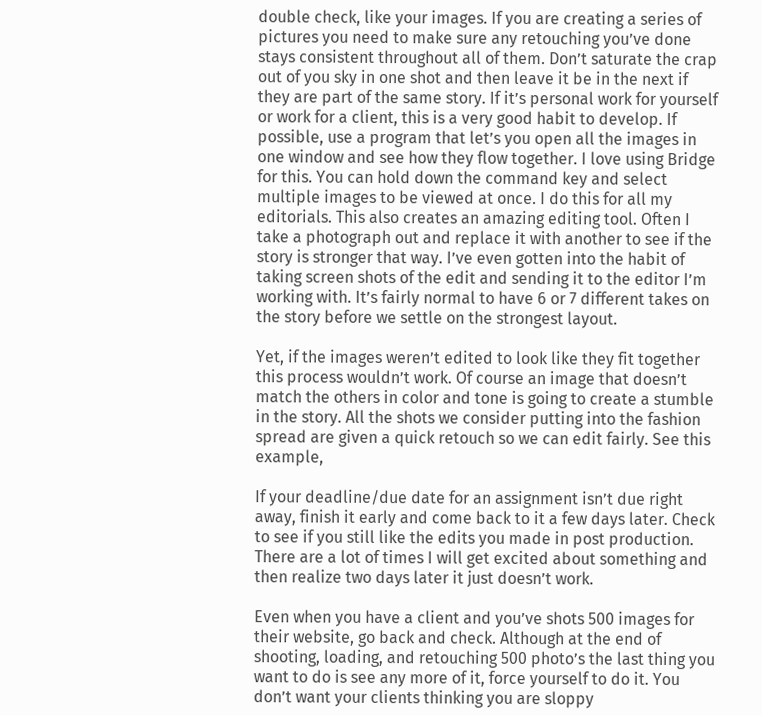double check, like your images. If you are creating a series of pictures you need to make sure any retouching you’ve done stays consistent throughout all of them. Don’t saturate the crap out of you sky in one shot and then leave it be in the next if they are part of the same story. If it’s personal work for yourself or work for a client, this is a very good habit to develop. If possible, use a program that let’s you open all the images in one window and see how they flow together. I love using Bridge for this. You can hold down the command key and select multiple images to be viewed at once. I do this for all my editorials. This also creates an amazing editing tool. Often I take a photograph out and replace it with another to see if the story is stronger that way. I’ve even gotten into the habit of taking screen shots of the edit and sending it to the editor I’m working with. It’s fairly normal to have 6 or 7 different takes on the story before we settle on the strongest layout.

Yet, if the images weren’t edited to look like they fit together this process wouldn’t work. Of course an image that doesn’t match the others in color and tone is going to create a stumble in the story. All the shots we consider putting into the fashion spread are given a quick retouch so we can edit fairly. See this example,

If your deadline/due date for an assignment isn’t due right away, finish it early and come back to it a few days later. Check to see if you still like the edits you made in post production. There are a lot of times I will get excited about something and then realize two days later it just doesn’t work.

Even when you have a client and you’ve shots 500 images for their website, go back and check. Although at the end of shooting, loading, and retouching 500 photo’s the last thing you want to do is see any more of it, force yourself to do it. You don’t want your clients thinking you are sloppy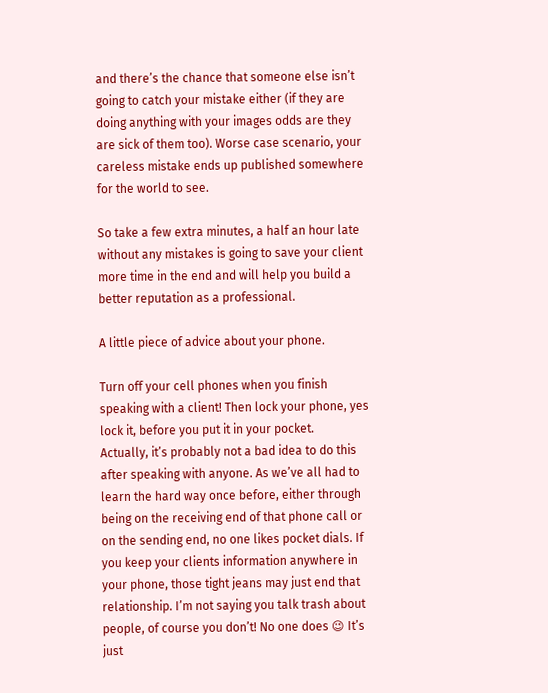and there’s the chance that someone else isn’t going to catch your mistake either (if they are doing anything with your images odds are they are sick of them too). Worse case scenario, your careless mistake ends up published somewhere for the world to see.

So take a few extra minutes, a half an hour late without any mistakes is going to save your client more time in the end and will help you build a better reputation as a professional.

A little piece of advice about your phone.

Turn off your cell phones when you finish speaking with a client! Then lock your phone, yes lock it, before you put it in your pocket.
Actually, it’s probably not a bad idea to do this after speaking with anyone. As we’ve all had to learn the hard way once before, either through being on the receiving end of that phone call or on the sending end, no one likes pocket dials. If you keep your clients information anywhere in your phone, those tight jeans may just end that relationship. I’m not saying you talk trash about people, of course you don’t! No one does 😉 It’s just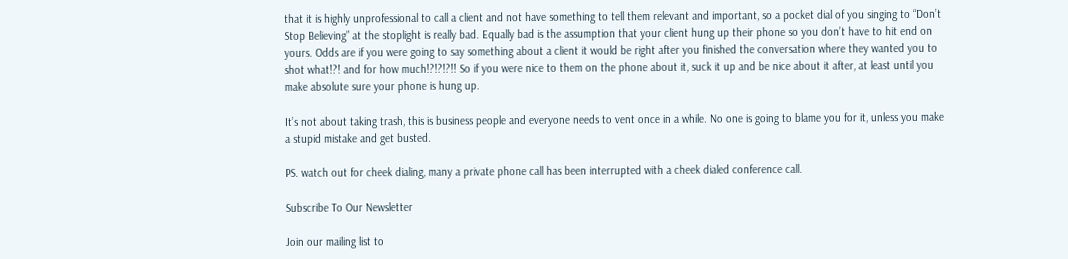that it is highly unprofessional to call a client and not have something to tell them relevant and important, so a pocket dial of you singing to “Don’t Stop Believing” at the stoplight is really bad. Equally bad is the assumption that your client hung up their phone so you don’t have to hit end on yours. Odds are if you were going to say something about a client it would be right after you finished the conversation where they wanted you to shot what!?! and for how much!?!?!?!! So if you were nice to them on the phone about it, suck it up and be nice about it after, at least until you make absolute sure your phone is hung up.

It’s not about taking trash, this is business people and everyone needs to vent once in a while. No one is going to blame you for it, unless you make a stupid mistake and get busted.

PS. watch out for cheek dialing, many a private phone call has been interrupted with a cheek dialed conference call.

Subscribe To Our Newsletter

Join our mailing list to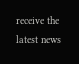receive the latest news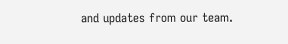and updates from our team.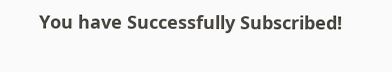You have Successfully Subscribed!